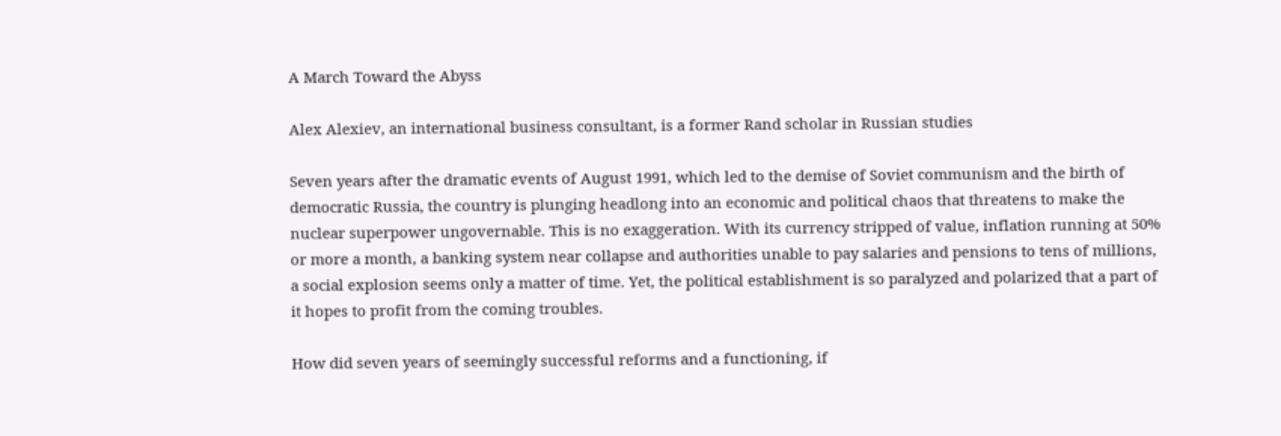A March Toward the Abyss

Alex Alexiev, an international business consultant, is a former Rand scholar in Russian studies

Seven years after the dramatic events of August 1991, which led to the demise of Soviet communism and the birth of democratic Russia, the country is plunging headlong into an economic and political chaos that threatens to make the nuclear superpower ungovernable. This is no exaggeration. With its currency stripped of value, inflation running at 50% or more a month, a banking system near collapse and authorities unable to pay salaries and pensions to tens of millions, a social explosion seems only a matter of time. Yet, the political establishment is so paralyzed and polarized that a part of it hopes to profit from the coming troubles.

How did seven years of seemingly successful reforms and a functioning, if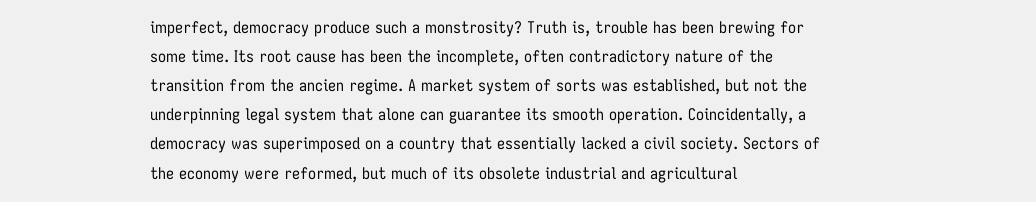imperfect, democracy produce such a monstrosity? Truth is, trouble has been brewing for some time. Its root cause has been the incomplete, often contradictory nature of the transition from the ancien regime. A market system of sorts was established, but not the underpinning legal system that alone can guarantee its smooth operation. Coincidentally, a democracy was superimposed on a country that essentially lacked a civil society. Sectors of the economy were reformed, but much of its obsolete industrial and agricultural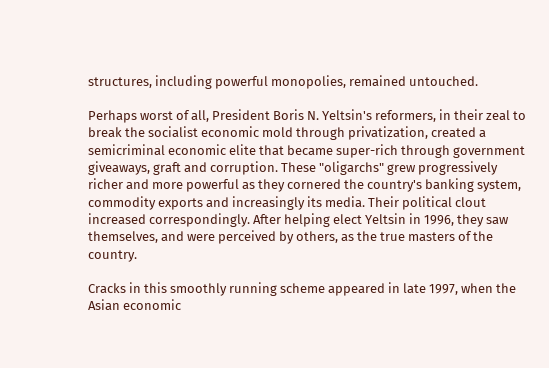structures, including powerful monopolies, remained untouched.

Perhaps worst of all, President Boris N. Yeltsin's reformers, in their zeal to break the socialist economic mold through privatization, created a semicriminal economic elite that became super-rich through government giveaways, graft and corruption. These "oligarchs" grew progressively richer and more powerful as they cornered the country's banking system, commodity exports and increasingly its media. Their political clout increased correspondingly. After helping elect Yeltsin in 1996, they saw themselves, and were perceived by others, as the true masters of the country.

Cracks in this smoothly running scheme appeared in late 1997, when the Asian economic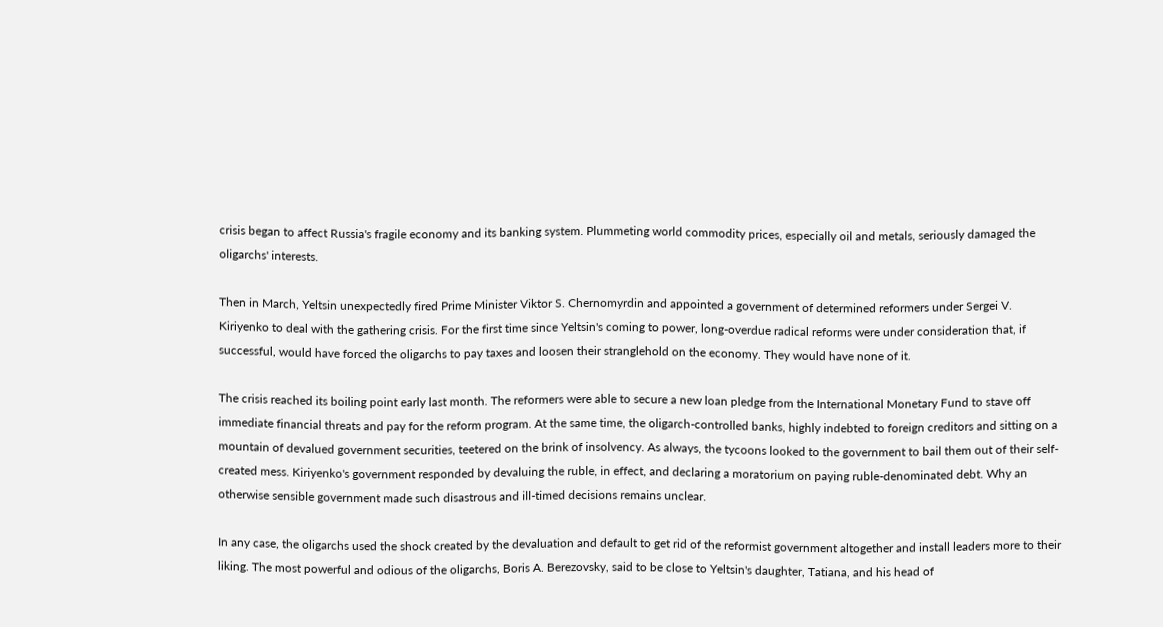crisis began to affect Russia's fragile economy and its banking system. Plummeting world commodity prices, especially oil and metals, seriously damaged the oligarchs' interests.

Then in March, Yeltsin unexpectedly fired Prime Minister Viktor S. Chernomyrdin and appointed a government of determined reformers under Sergei V. Kiriyenko to deal with the gathering crisis. For the first time since Yeltsin's coming to power, long-overdue radical reforms were under consideration that, if successful, would have forced the oligarchs to pay taxes and loosen their stranglehold on the economy. They would have none of it.

The crisis reached its boiling point early last month. The reformers were able to secure a new loan pledge from the International Monetary Fund to stave off immediate financial threats and pay for the reform program. At the same time, the oligarch-controlled banks, highly indebted to foreign creditors and sitting on a mountain of devalued government securities, teetered on the brink of insolvency. As always, the tycoons looked to the government to bail them out of their self-created mess. Kiriyenko's government responded by devaluing the ruble, in effect, and declaring a moratorium on paying ruble-denominated debt. Why an otherwise sensible government made such disastrous and ill-timed decisions remains unclear.

In any case, the oligarchs used the shock created by the devaluation and default to get rid of the reformist government altogether and install leaders more to their liking. The most powerful and odious of the oligarchs, Boris A. Berezovsky, said to be close to Yeltsin's daughter, Tatiana, and his head of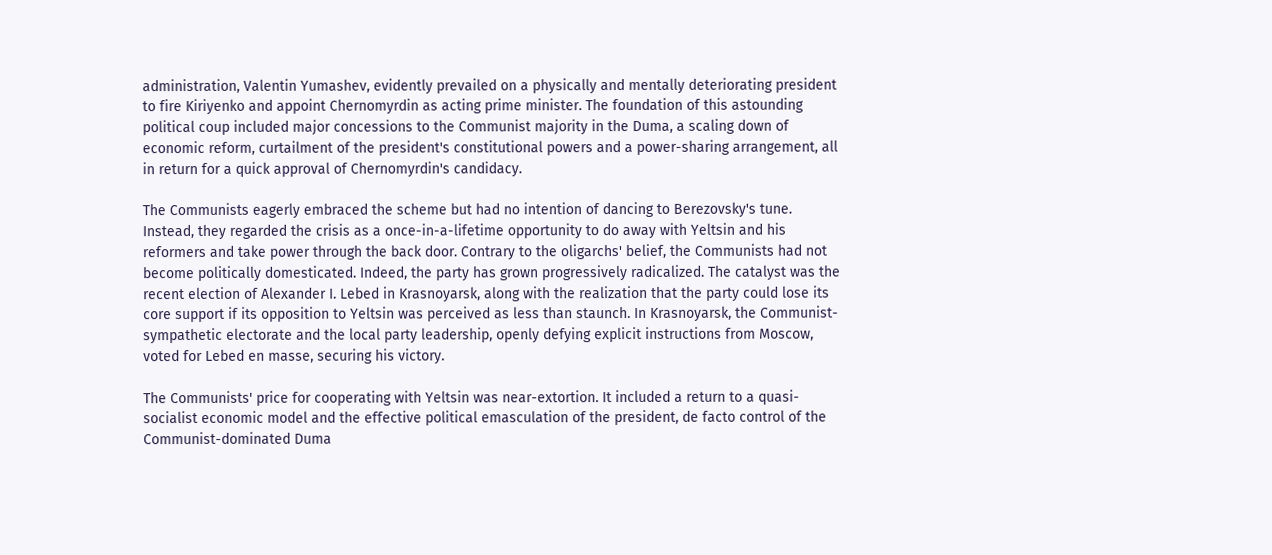administration, Valentin Yumashev, evidently prevailed on a physically and mentally deteriorating president to fire Kiriyenko and appoint Chernomyrdin as acting prime minister. The foundation of this astounding political coup included major concessions to the Communist majority in the Duma, a scaling down of economic reform, curtailment of the president's constitutional powers and a power-sharing arrangement, all in return for a quick approval of Chernomyrdin's candidacy.

The Communists eagerly embraced the scheme but had no intention of dancing to Berezovsky's tune. Instead, they regarded the crisis as a once-in-a-lifetime opportunity to do away with Yeltsin and his reformers and take power through the back door. Contrary to the oligarchs' belief, the Communists had not become politically domesticated. Indeed, the party has grown progressively radicalized. The catalyst was the recent election of Alexander I. Lebed in Krasnoyarsk, along with the realization that the party could lose its core support if its opposition to Yeltsin was perceived as less than staunch. In Krasnoyarsk, the Communist-sympathetic electorate and the local party leadership, openly defying explicit instructions from Moscow, voted for Lebed en masse, securing his victory.

The Communists' price for cooperating with Yeltsin was near-extortion. It included a return to a quasi-socialist economic model and the effective political emasculation of the president, de facto control of the Communist-dominated Duma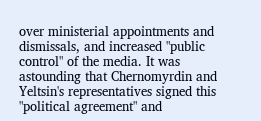over ministerial appointments and dismissals, and increased "public control" of the media. It was astounding that Chernomyrdin and Yeltsin's representatives signed this "political agreement" and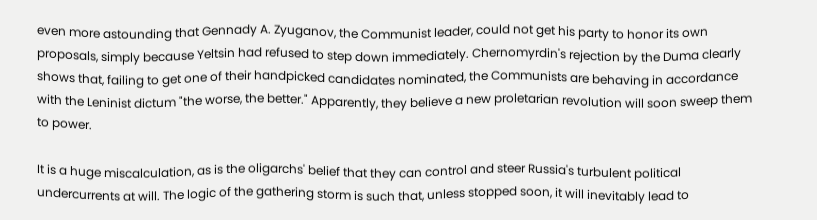even more astounding that Gennady A. Zyuganov, the Communist leader, could not get his party to honor its own proposals, simply because Yeltsin had refused to step down immediately. Chernomyrdin's rejection by the Duma clearly shows that, failing to get one of their handpicked candidates nominated, the Communists are behaving in accordance with the Leninist dictum "the worse, the better." Apparently, they believe a new proletarian revolution will soon sweep them to power.

It is a huge miscalculation, as is the oligarchs' belief that they can control and steer Russia's turbulent political undercurrents at will. The logic of the gathering storm is such that, unless stopped soon, it will inevitably lead to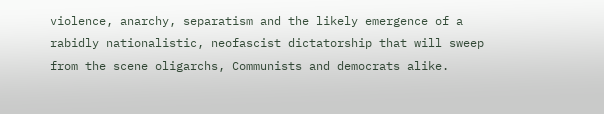violence, anarchy, separatism and the likely emergence of a rabidly nationalistic, neofascist dictatorship that will sweep from the scene oligarchs, Communists and democrats alike.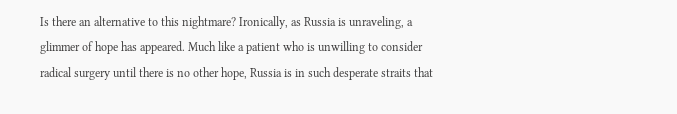Is there an alternative to this nightmare? Ironically, as Russia is unraveling, a glimmer of hope has appeared. Much like a patient who is unwilling to consider radical surgery until there is no other hope, Russia is in such desperate straits that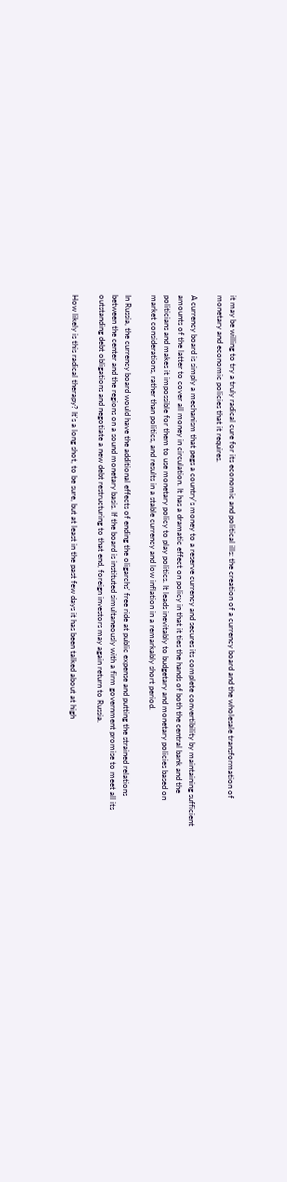it may be willing to try a truly radical cure for its economic and political ills: the creation of a currency board and the wholesale transformation of monetary and economic policies that it requires.

A currency board is simply a mechanism that pegs a country's money to a reserve currency and secures its complete convertibility by maintaining sufficient amounts of the latter to cover all money in circulation. It has a dramatic effect on policy in that it ties the hands of both the central bank and the politicians and makes it impossible for them to use monetary policy to play politics. It leads inevitably to budgetary and monetary policies based on market considerations, rather than politics, and results in a stable currency and low inflation in a remarkably short period.

In Russia, the currency board would have the additional effects of ending the oligarchs' free ride at public expense and putting the strained relations between the center and the regions on a sound monetary basis. If the board is instituted simultaneously with a firm government promise to meet all its outstanding debt obligations and negotiate a new debt restructuring to that end, foreign investors may again return to Russia.

How likely is this radical therapy? It's a long shot, to be sure, but at least in the past few days it has been talked about at high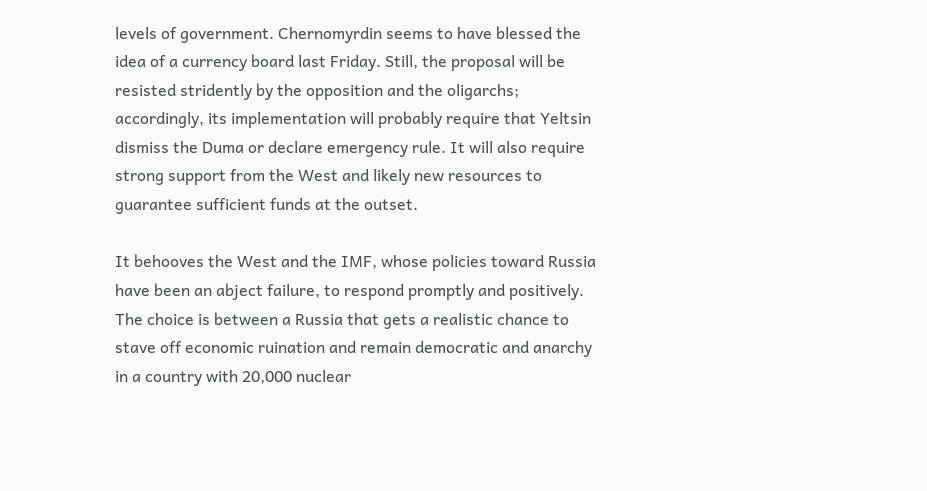levels of government. Chernomyrdin seems to have blessed the idea of a currency board last Friday. Still, the proposal will be resisted stridently by the opposition and the oligarchs; accordingly, its implementation will probably require that Yeltsin dismiss the Duma or declare emergency rule. It will also require strong support from the West and likely new resources to guarantee sufficient funds at the outset.

It behooves the West and the IMF, whose policies toward Russia have been an abject failure, to respond promptly and positively. The choice is between a Russia that gets a realistic chance to stave off economic ruination and remain democratic and anarchy in a country with 20,000 nuclear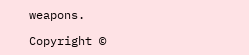weapons.

Copyright ©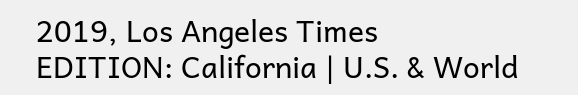2019, Los Angeles Times
EDITION: California | U.S. & World